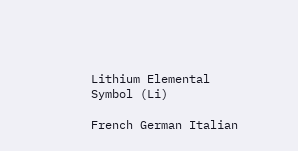Lithium Elemental Symbol (Li)

French German Italian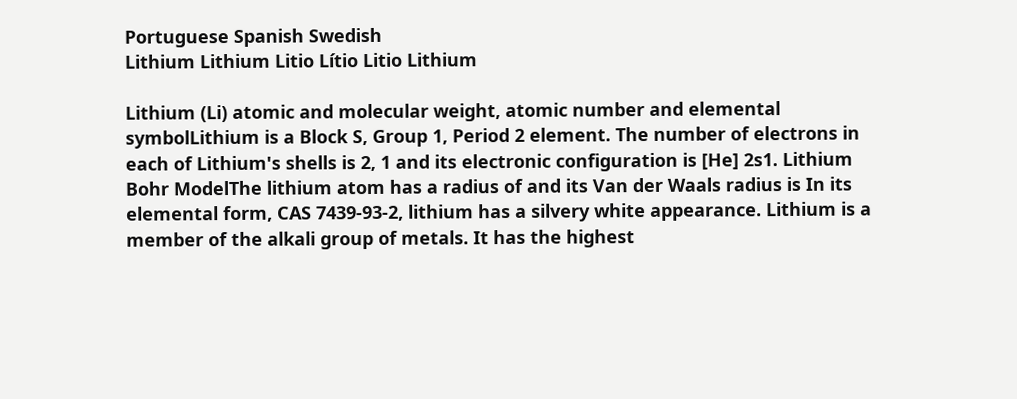Portuguese Spanish Swedish
Lithium Lithium Litio Lítio Litio Lithium

Lithium (Li) atomic and molecular weight, atomic number and elemental symbolLithium is a Block S, Group 1, Period 2 element. The number of electrons in each of Lithium's shells is 2, 1 and its electronic configuration is [He] 2s1. Lithium Bohr ModelThe lithium atom has a radius of and its Van der Waals radius is In its elemental form, CAS 7439-93-2, lithium has a silvery white appearance. Lithium is a member of the alkali group of metals. It has the highest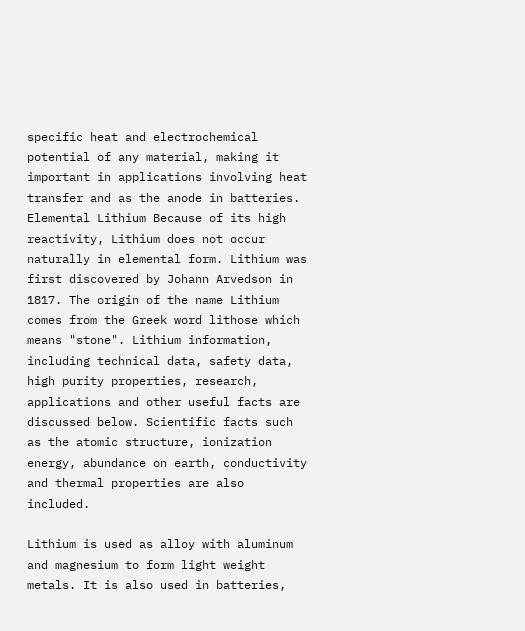specific heat and electrochemical potential of any material, making it important in applications involving heat transfer and as the anode in batteries. Elemental Lithium Because of its high reactivity, Lithium does not occur naturally in elemental form. Lithium was first discovered by Johann Arvedson in 1817. The origin of the name Lithium comes from the Greek word lithose which means "stone". Lithium information, including technical data, safety data, high purity properties, research, applications and other useful facts are discussed below. Scientific facts such as the atomic structure, ionization energy, abundance on earth, conductivity and thermal properties are also included.

Lithium is used as alloy with aluminum and magnesium to form light weight metals. It is also used in batteries,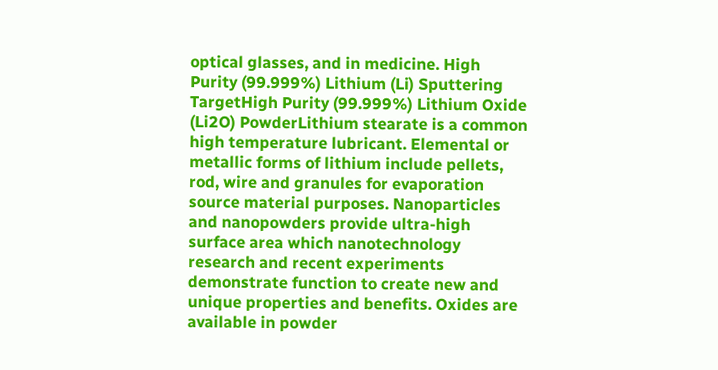optical glasses, and in medicine. High Purity (99.999%) Lithium (Li) Sputtering TargetHigh Purity (99.999%) Lithium Oxide (Li2O) PowderLithium stearate is a common high temperature lubricant. Elemental or metallic forms of lithium include pellets, rod, wire and granules for evaporation source material purposes. Nanoparticles and nanopowders provide ultra-high surface area which nanotechnology research and recent experiments demonstrate function to create new and unique properties and benefits. Oxides are available in powder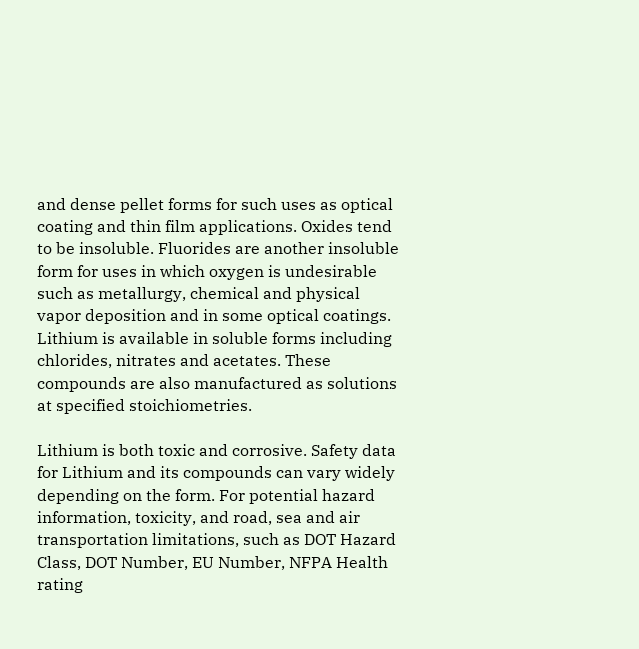and dense pellet forms for such uses as optical coating and thin film applications. Oxides tend to be insoluble. Fluorides are another insoluble form for uses in which oxygen is undesirable such as metallurgy, chemical and physical vapor deposition and in some optical coatings. Lithium is available in soluble forms including chlorides, nitrates and acetates. These compounds are also manufactured as solutions at specified stoichiometries.

Lithium is both toxic and corrosive. Safety data for Lithium and its compounds can vary widely depending on the form. For potential hazard information, toxicity, and road, sea and air transportation limitations, such as DOT Hazard Class, DOT Number, EU Number, NFPA Health rating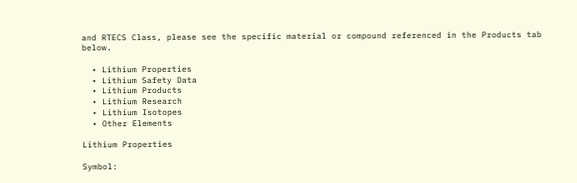and RTECS Class, please see the specific material or compound referenced in the Products tab below.

  • Lithium Properties
  • Lithium Safety Data
  • Lithium Products
  • Lithium Research
  • Lithium Isotopes
  • Other Elements

Lithium Properties

Symbol: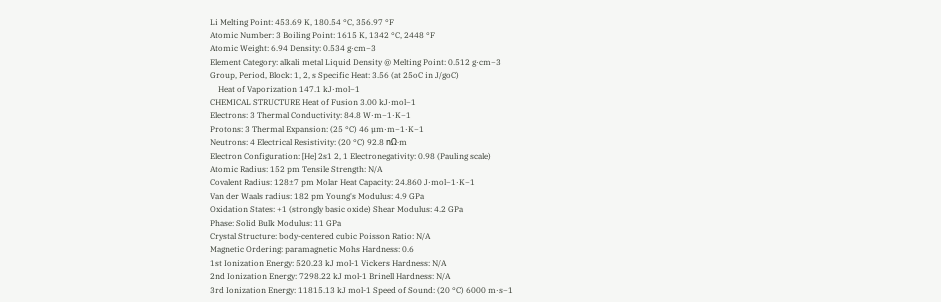Li Melting Point: 453.69 K, 180.54 °C, 356.97 °F
Atomic Number: 3 Boiling Point: 1615 K, 1342 °C, 2448 °F
Atomic Weight: 6.94 Density: 0.534 g·cm−3
Element Category: alkali metal Liquid Density @ Melting Point: 0.512 g·cm−3
Group, Period, Block: 1, 2, s Specific Heat: 3.56 (at 25oC in J/goC)
    Heat of Vaporization 147.1 kJ·mol−1
CHEMICAL STRUCTURE Heat of Fusion 3.00 kJ·mol−1
Electrons: 3 Thermal Conductivity: 84.8 W·m−1·K−1
Protons: 3 Thermal Expansion: (25 °C) 46 µm·m−1·K−1
Neutrons: 4 Electrical Resistivity: (20 °C) 92.8 nΩ·m
Electron Configuration: [He] 2s1 2, 1 Electronegativity: 0.98 (Pauling scale)
Atomic Radius: 152 pm Tensile Strength: N/A
Covalent Radius: 128±7 pm Molar Heat Capacity: 24.860 J·mol−1·K−1
Van der Waals radius: 182 pm Young's Modulus: 4.9 GPa
Oxidation States: +1 (strongly basic oxide) Shear Modulus: 4.2 GPa
Phase: Solid Bulk Modulus: 11 GPa
Crystal Structure: body-centered cubic Poisson Ratio: N/A
Magnetic Ordering: paramagnetic Mohs Hardness: 0.6
1st Ionization Energy: 520.23 kJ mol-1 Vickers Hardness: N/A
2nd Ionization Energy: 7298.22 kJ mol-1 Brinell Hardness: N/A
3rd Ionization Energy: 11815.13 kJ mol-1 Speed of Sound: (20 °C) 6000 m·s−1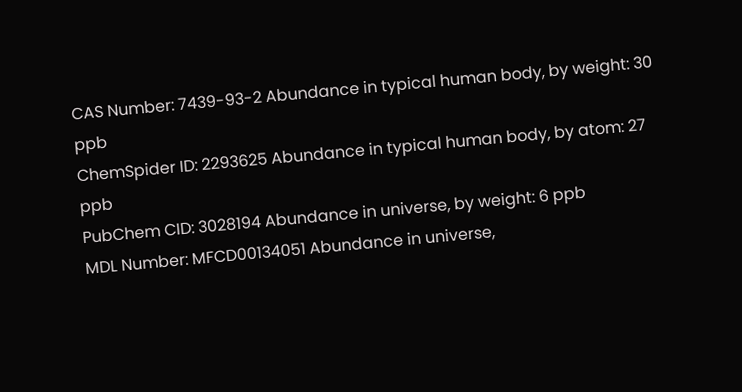CAS Number: 7439-93-2 Abundance in typical human body, by weight: 30 ppb
ChemSpider ID: 2293625 Abundance in typical human body, by atom: 27 ppb
PubChem CID: 3028194 Abundance in universe, by weight: 6 ppb
MDL Number: MFCD00134051 Abundance in universe,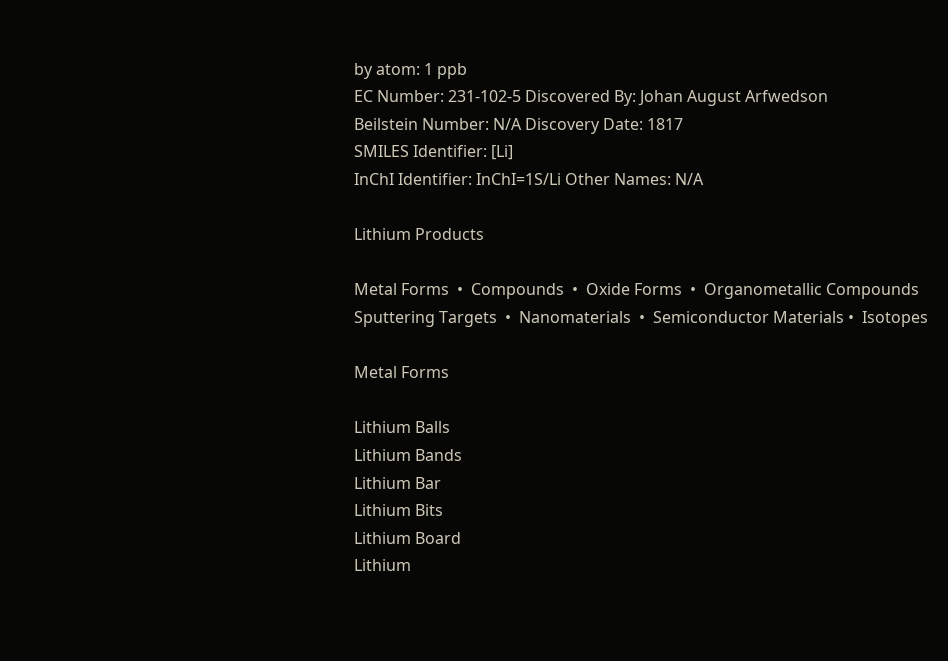by atom: 1 ppb
EC Number: 231-102-5 Discovered By: Johan August Arfwedson
Beilstein Number: N/A Discovery Date: 1817
SMILES Identifier: [Li]
InChI Identifier: InChI=1S/Li Other Names: N/A

Lithium Products

Metal Forms  •  Compounds  •  Oxide Forms  •  Organometallic Compounds
Sputtering Targets  •  Nanomaterials  •  Semiconductor Materials •  Isotopes

Metal Forms

Lithium Balls
Lithium Bands
Lithium Bar
Lithium Bits
Lithium Board
Lithium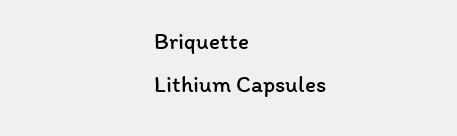Briquette
Lithium Capsules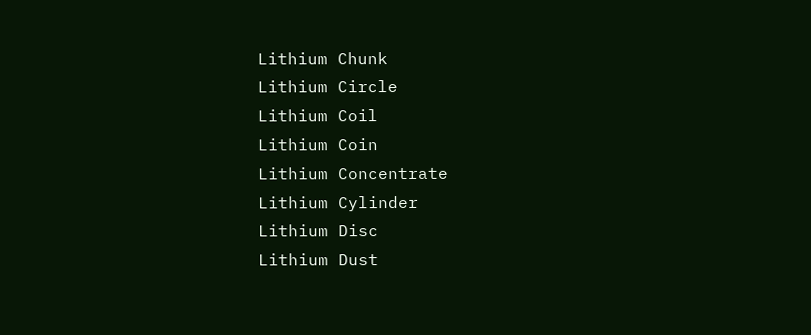Lithium Chunk
Lithium Circle
Lithium Coil
Lithium Coin
Lithium Concentrate
Lithium Cylinder
Lithium Disc
Lithium Dust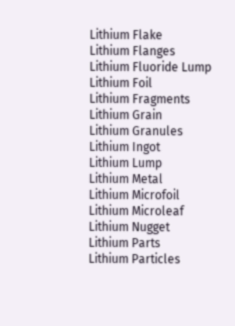Lithium Flake
Lithium Flanges
Lithium Fluoride Lump
Lithium Foil
Lithium Fragments
Lithium Grain
Lithium Granules
Lithium Ingot
Lithium Lump
Lithium Metal
Lithium Microfoil
Lithium Microleaf
Lithium Nugget
Lithium Parts
Lithium Particles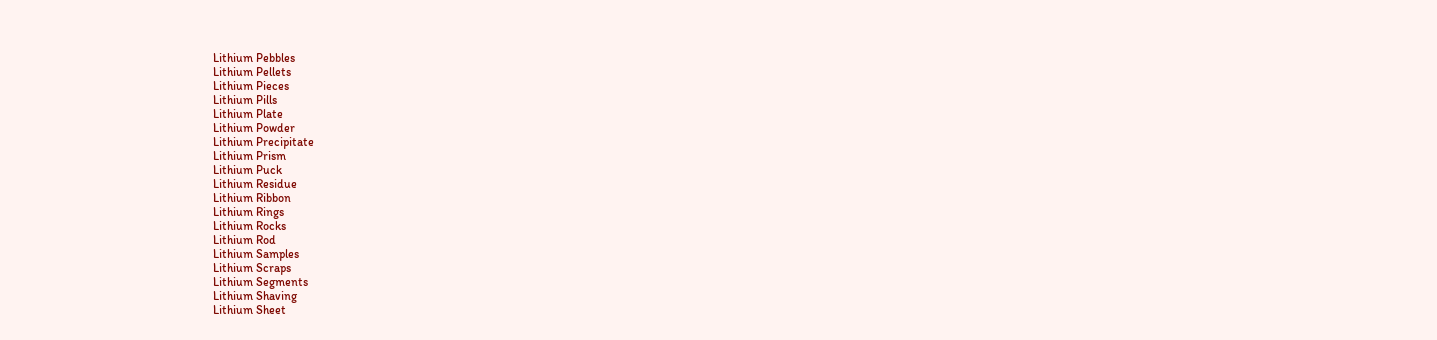Lithium Pebbles
Lithium Pellets
Lithium Pieces
Lithium Pills
Lithium Plate
Lithium Powder
Lithium Precipitate
Lithium Prism
Lithium Puck
Lithium Residue
Lithium Ribbon
Lithium Rings
Lithium Rocks
Lithium Rod
Lithium Samples
Lithium Scraps
Lithium Segments
Lithium Shaving
Lithium Sheet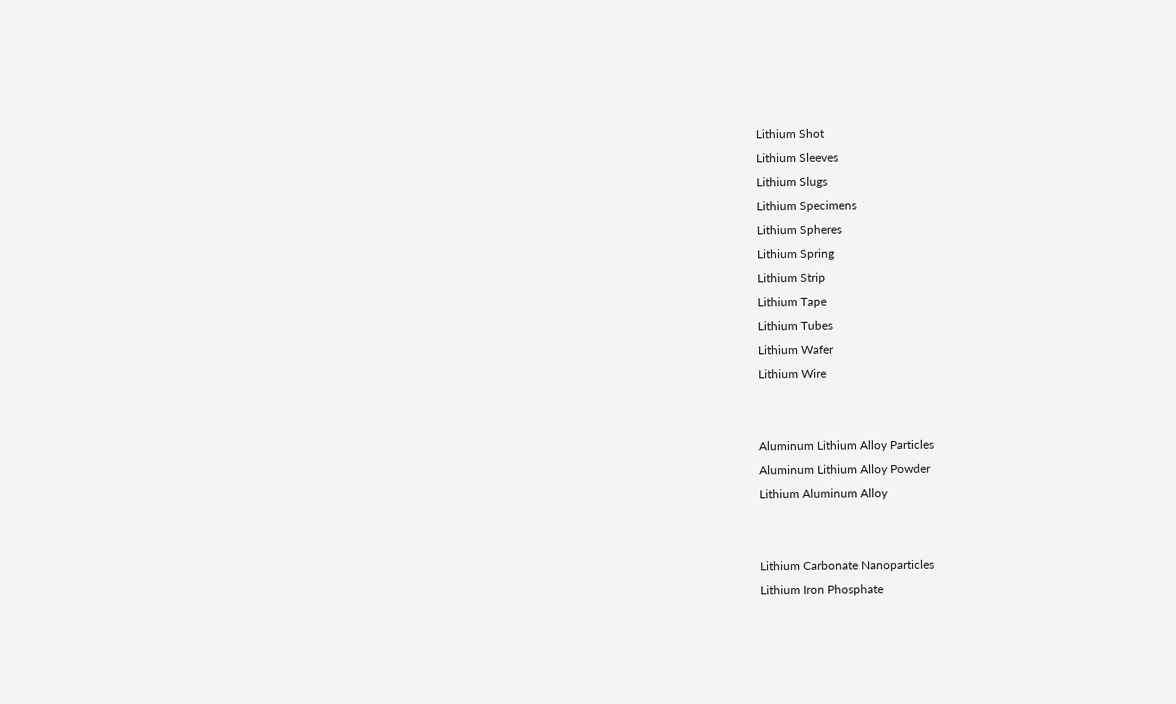Lithium Shot
Lithium Sleeves
Lithium Slugs
Lithium Specimens
Lithium Spheres
Lithium Spring
Lithium Strip
Lithium Tape
Lithium Tubes
Lithium Wafer
Lithium Wire


Aluminum Lithium Alloy Particles
Aluminum Lithium Alloy Powder
Lithium Aluminum Alloy


Lithium Carbonate Nanoparticles
Lithium Iron Phosphate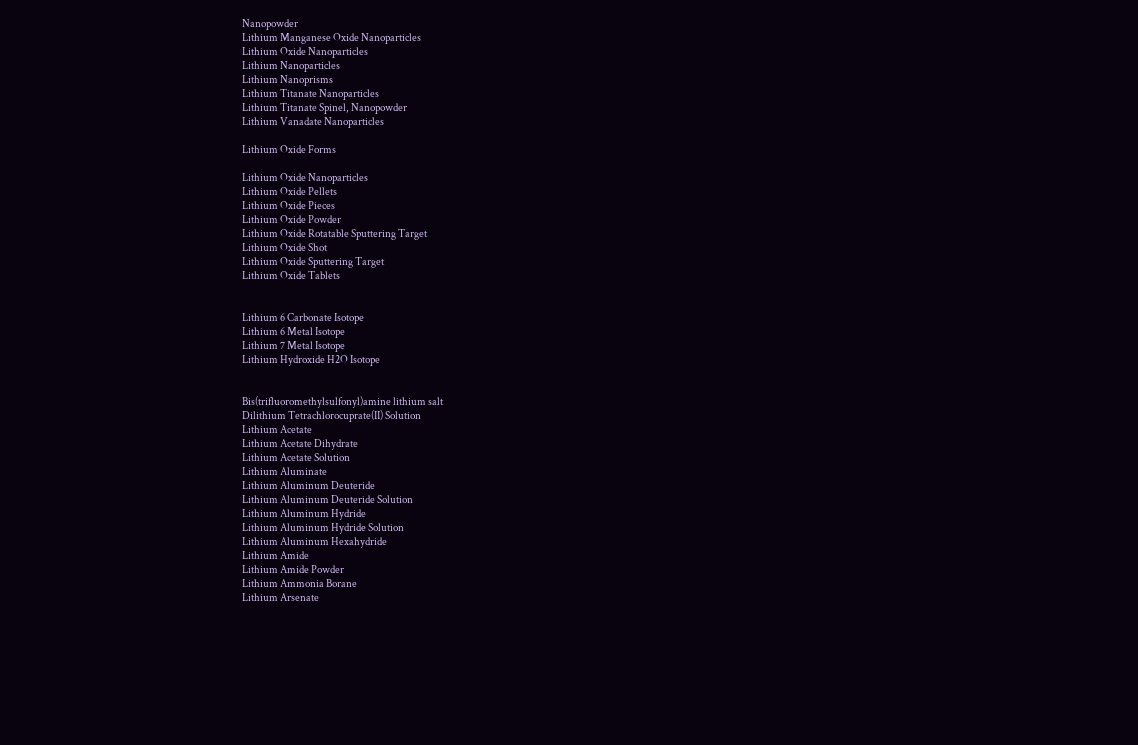Nanopowder
Lithium Manganese Oxide Nanoparticles
Lithium Oxide Nanoparticles
Lithium Nanoparticles
Lithium Nanoprisms
Lithium Titanate Nanoparticles
Lithium Titanate Spinel, Nanopowder
Lithium Vanadate Nanoparticles

Lithium Oxide Forms

Lithium Oxide Nanoparticles
Lithium Oxide Pellets
Lithium Oxide Pieces
Lithium Oxide Powder
Lithium Oxide Rotatable Sputtering Target
Lithium Oxide Shot
Lithium Oxide Sputtering Target
Lithium Oxide Tablets


Lithium 6 Carbonate Isotope
Lithium 6 Metal Isotope
Lithium 7 Metal Isotope
Lithium Hydroxide H2O Isotope


Bis(trifluoromethylsulfonyl)amine lithium salt
Dilithium Tetrachlorocuprate(II) Solution
Lithium Acetate
Lithium Acetate Dihydrate
Lithium Acetate Solution
Lithium Aluminate
Lithium Aluminum Deuteride
Lithium Aluminum Deuteride Solution
Lithium Aluminum Hydride
Lithium Aluminum Hydride Solution
Lithium Aluminum Hexahydride
Lithium Amide
Lithium Amide Powder
Lithium Ammonia Borane
Lithium Arsenate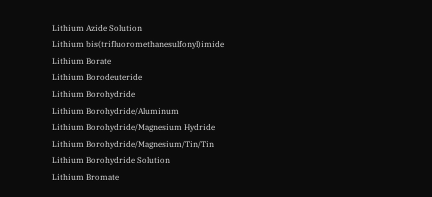Lithium Azide Solution
Lithium bis(trifluoromethanesulfonyl)imide
Lithium Borate
Lithium Borodeuteride
Lithium Borohydride
Lithium Borohydride/Aluminum
Lithium Borohydride/Magnesium Hydride
Lithium Borohydride/Magnesium/Tin/Tin
Lithium Borohydride Solution
Lithium Bromate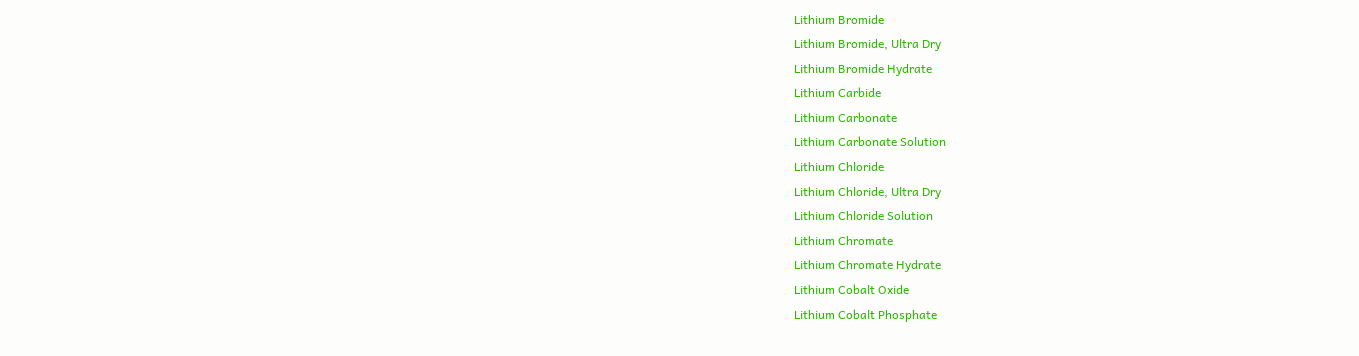Lithium Bromide
Lithium Bromide, Ultra Dry
Lithium Bromide Hydrate
Lithium Carbide
Lithium Carbonate
Lithium Carbonate Solution
Lithium Chloride
Lithium Chloride, Ultra Dry
Lithium Chloride Solution
Lithium Chromate
Lithium Chromate Hydrate
Lithium Cobalt Oxide
Lithium Cobalt Phosphate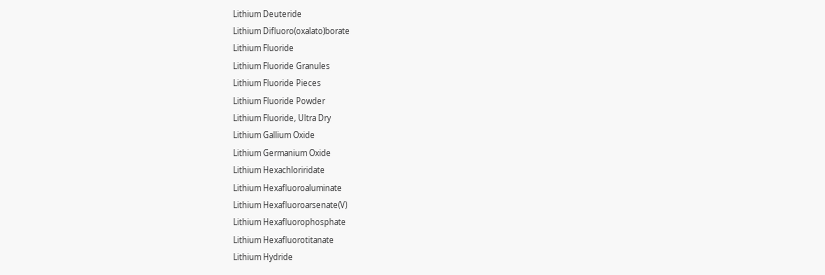Lithium Deuteride
Lithium Difluoro(oxalato)borate
Lithium Fluoride
Lithium Fluoride Granules
Lithium Fluoride Pieces
Lithium Fluoride Powder
Lithium Fluoride, Ultra Dry
Lithium Gallium Oxide
Lithium Germanium Oxide
Lithium Hexachloriridate
Lithium Hexafluoroaluminate
Lithium Hexafluoroarsenate(V)
Lithium Hexafluorophosphate
Lithium Hexafluorotitanate
Lithium Hydride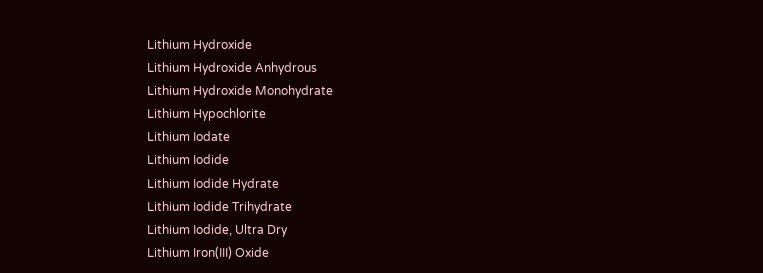Lithium Hydroxide
Lithium Hydroxide Anhydrous
Lithium Hydroxide Monohydrate
Lithium Hypochlorite
Lithium Iodate
Lithium Iodide
Lithium Iodide Hydrate
Lithium Iodide Trihydrate
Lithium Iodide, Ultra Dry
Lithium Iron(III) Oxide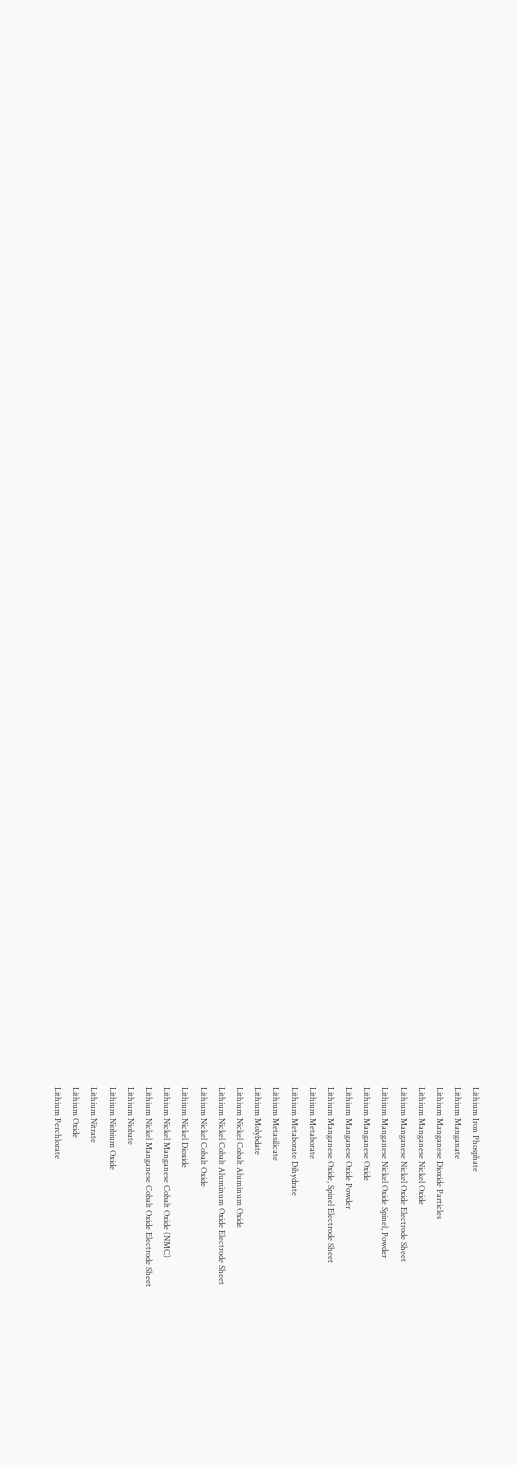Lithium Iron Phosphate
Lithium Manganate
Lithium Manganese Dioxide Particles
Lithium Manganese Nickel Oxide
Lithium Manganese Nickel Oxide Electrode Sheet
Lithium Manganese Nickel Oxide Spinel, Powder
Lithium Manganese Oxide
Lithium Manganese Oxide Powder
Lithium Manganese Oxide, Spinel Electrode Sheet
Lithium Metaborate
Lithium Metaborate Dihydrate
Lithium Metasilicate
Lithium Molybdate
Lithium Nickel Cobalt Aluminum Oxide
Lithium Nickel Cobalt Aluminum Oxide Electrode Sheet
Lithium Nickel Cobalt Oxide
Lithium Nickel Dioxide
Lithium Nickel Manganese Cobalt Oxide (NMC)
Lithium Nickel Manganese Cobalt Oxide Electrode Sheet
Lithium Niobate
Lithium Niobium Oxide
Lithium Nitrate
Lithium Oxide
Lithium Perchlorate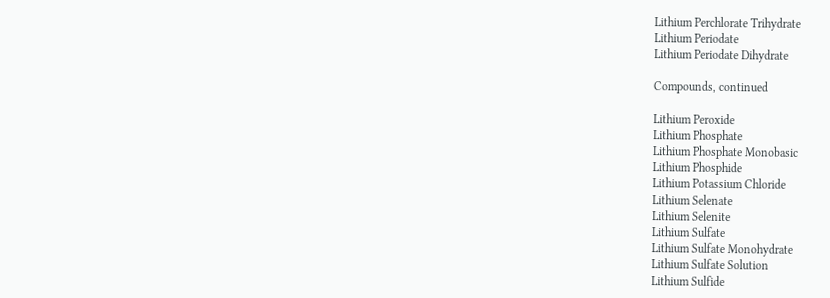Lithium Perchlorate Trihydrate
Lithium Periodate
Lithium Periodate Dihydrate

Compounds, continued

Lithium Peroxide
Lithium Phosphate
Lithium Phosphate Monobasic
Lithium Phosphide
Lithium Potassium Chloride
Lithium Selenate
Lithium Selenite
Lithium Sulfate
Lithium Sulfate Monohydrate
Lithium Sulfate Solution
Lithium Sulfide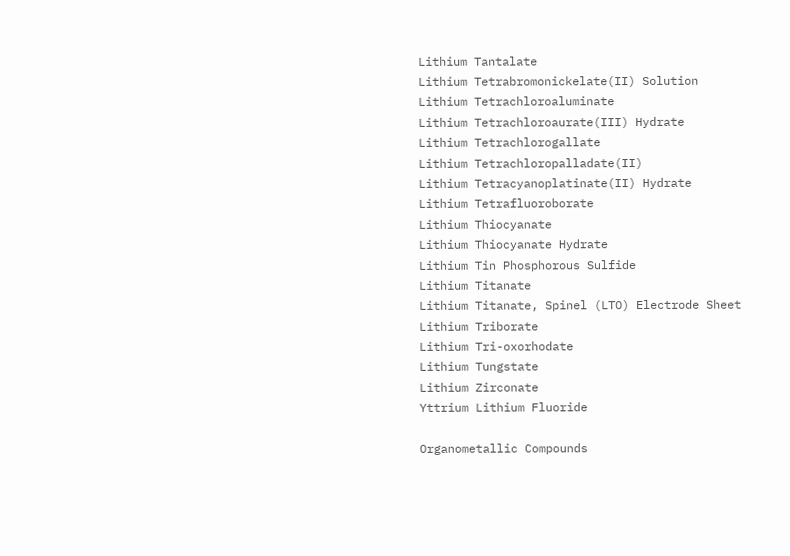Lithium Tantalate
Lithium Tetrabromonickelate(II) Solution
Lithium Tetrachloroaluminate
Lithium Tetrachloroaurate(III) Hydrate
Lithium Tetrachlorogallate
Lithium Tetrachloropalladate(II)
Lithium Tetracyanoplatinate(II) Hydrate
Lithium Tetrafluoroborate
Lithium Thiocyanate
Lithium Thiocyanate Hydrate
Lithium Tin Phosphorous Sulfide
Lithium Titanate
Lithium Titanate, Spinel (LTO) Electrode Sheet
Lithium Triborate
Lithium Tri-oxorhodate
Lithium Tungstate
Lithium Zirconate
Yttrium Lithium Fluoride

Organometallic Compounds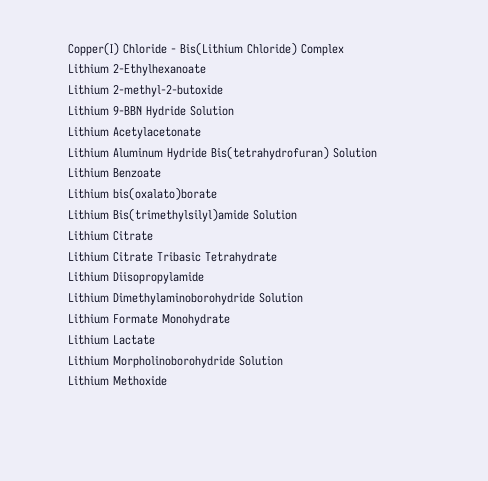Copper(I) Chloride - Bis(Lithium Chloride) Complex
Lithium 2-Ethylhexanoate
Lithium 2-methyl-2-butoxide
Lithium 9-BBN Hydride Solution
Lithium Acetylacetonate
Lithium Aluminum Hydride Bis(tetrahydrofuran) Solution
Lithium Benzoate
Lithium bis(oxalato)borate
Lithium Bis(trimethylsilyl)amide Solution
Lithium Citrate
Lithium Citrate Tribasic Tetrahydrate
Lithium Diisopropylamide
Lithium Dimethylaminoborohydride Solution
Lithium Formate Monohydrate
Lithium Lactate
Lithium Morpholinoborohydride Solution
Lithium Methoxide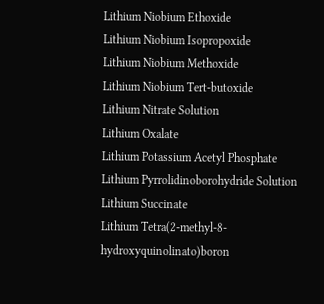Lithium Niobium Ethoxide
Lithium Niobium Isopropoxide
Lithium Niobium Methoxide
Lithium Niobium Tert-butoxide
Lithium Nitrate Solution
Lithium Oxalate
Lithium Potassium Acetyl Phosphate
Lithium Pyrrolidinoborohydride Solution
Lithium Succinate
Lithium Tetra(2-methyl-8-hydroxyquinolinato)boron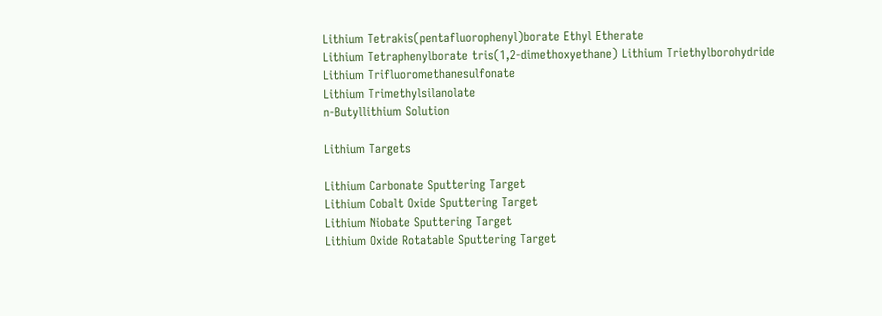Lithium Tetrakis(pentafluorophenyl)borate Ethyl Etherate
Lithium Tetraphenylborate tris(1,2-dimethoxyethane) Lithium Triethylborohydride
Lithium Trifluoromethanesulfonate
Lithium Trimethylsilanolate
n-Butyllithium Solution

Lithium Targets

Lithium Carbonate Sputtering Target
Lithium Cobalt Oxide Sputtering Target
Lithium Niobate Sputtering Target
Lithium Oxide Rotatable Sputtering Target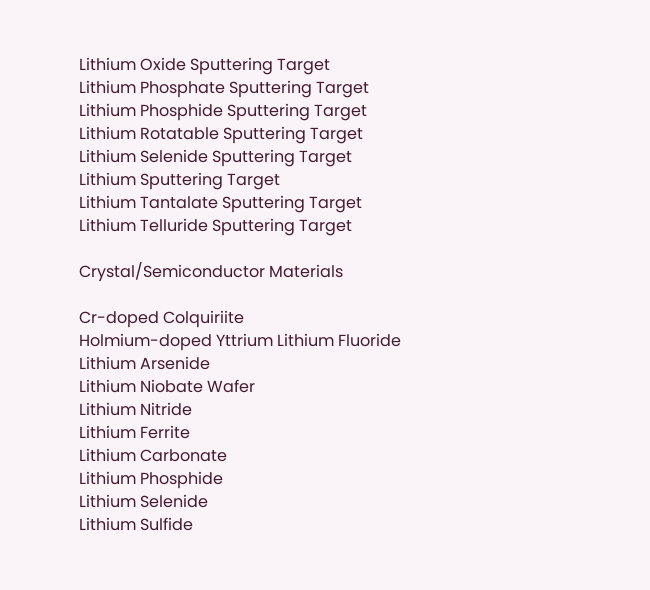Lithium Oxide Sputtering Target
Lithium Phosphate Sputtering Target
Lithium Phosphide Sputtering Target
Lithium Rotatable Sputtering Target
Lithium Selenide Sputtering Target
Lithium Sputtering Target
Lithium Tantalate Sputtering Target
Lithium Telluride Sputtering Target

Crystal/Semiconductor Materials

Cr-doped Colquiriite
Holmium-doped Yttrium Lithium Fluoride
Lithium Arsenide
Lithium Niobate Wafer
Lithium Nitride
Lithium Ferrite
Lithium Carbonate
Lithium Phosphide
Lithium Selenide
Lithium Sulfide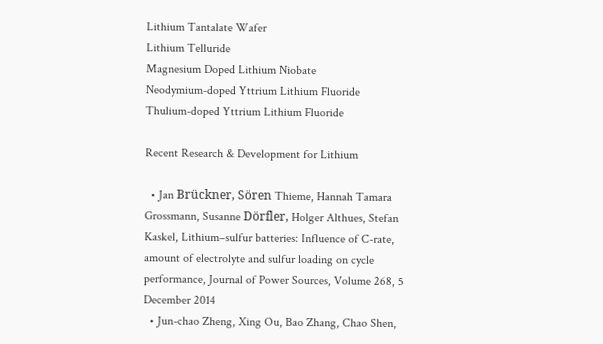Lithium Tantalate Wafer
Lithium Telluride
Magnesium Doped Lithium Niobate
Neodymium-doped Yttrium Lithium Fluoride
Thulium-doped Yttrium Lithium Fluoride

Recent Research & Development for Lithium

  • Jan Brückner, Sören Thieme, Hannah Tamara Grossmann, Susanne Dörfler, Holger Althues, Stefan Kaskel, Lithium–sulfur batteries: Influence of C-rate, amount of electrolyte and sulfur loading on cycle performance, Journal of Power Sources, Volume 268, 5 December 2014
  • Jun-chao Zheng, Xing Ou, Bao Zhang, Chao Shen,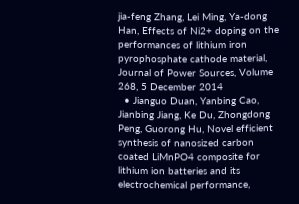jia-feng Zhang, Lei Ming, Ya-dong Han, Effects of Ni2+ doping on the performances of lithium iron pyrophosphate cathode material, Journal of Power Sources, Volume 268, 5 December 2014
  • Jianguo Duan, Yanbing Cao, Jianbing Jiang, Ke Du, Zhongdong Peng, Guorong Hu, Novel efficient synthesis of nanosized carbon coated LiMnPO4 composite for lithium ion batteries and its electrochemical performance,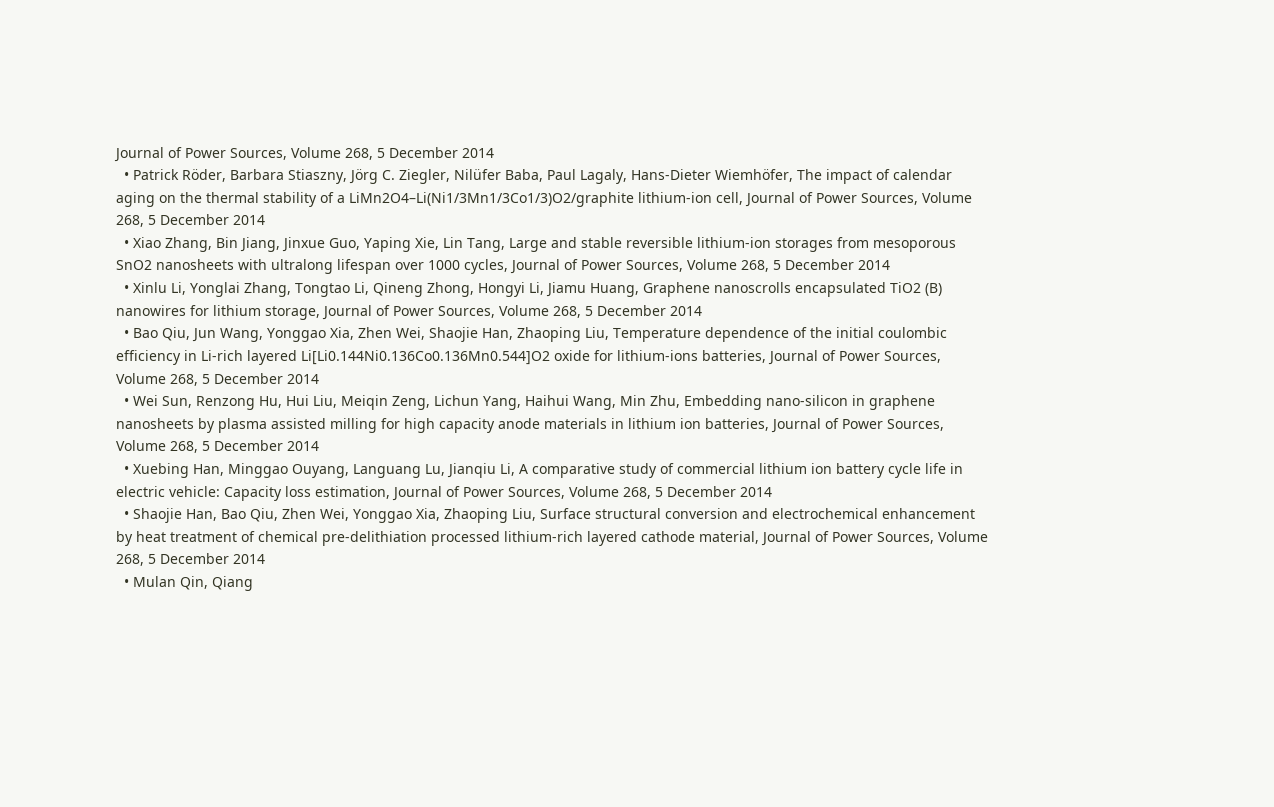Journal of Power Sources, Volume 268, 5 December 2014
  • Patrick Röder, Barbara Stiaszny, Jörg C. Ziegler, Nilüfer Baba, Paul Lagaly, Hans-Dieter Wiemhöfer, The impact of calendar aging on the thermal stability of a LiMn2O4–Li(Ni1/3Mn1/3Co1/3)O2/graphite lithium-ion cell, Journal of Power Sources, Volume 268, 5 December 2014
  • Xiao Zhang, Bin Jiang, Jinxue Guo, Yaping Xie, Lin Tang, Large and stable reversible lithium-ion storages from mesoporous SnO2 nanosheets with ultralong lifespan over 1000 cycles, Journal of Power Sources, Volume 268, 5 December 2014
  • Xinlu Li, Yonglai Zhang, Tongtao Li, Qineng Zhong, Hongyi Li, Jiamu Huang, Graphene nanoscrolls encapsulated TiO2 (B) nanowires for lithium storage, Journal of Power Sources, Volume 268, 5 December 2014
  • Bao Qiu, Jun Wang, Yonggao Xia, Zhen Wei, Shaojie Han, Zhaoping Liu, Temperature dependence of the initial coulombic efficiency in Li-rich layered Li[Li0.144Ni0.136Co0.136Mn0.544]O2 oxide for lithium-ions batteries, Journal of Power Sources, Volume 268, 5 December 2014
  • Wei Sun, Renzong Hu, Hui Liu, Meiqin Zeng, Lichun Yang, Haihui Wang, Min Zhu, Embedding nano-silicon in graphene nanosheets by plasma assisted milling for high capacity anode materials in lithium ion batteries, Journal of Power Sources, Volume 268, 5 December 2014
  • Xuebing Han, Minggao Ouyang, Languang Lu, Jianqiu Li, A comparative study of commercial lithium ion battery cycle life in electric vehicle: Capacity loss estimation, Journal of Power Sources, Volume 268, 5 December 2014
  • Shaojie Han, Bao Qiu, Zhen Wei, Yonggao Xia, Zhaoping Liu, Surface structural conversion and electrochemical enhancement by heat treatment of chemical pre-delithiation processed lithium-rich layered cathode material, Journal of Power Sources, Volume 268, 5 December 2014
  • Mulan Qin, Qiang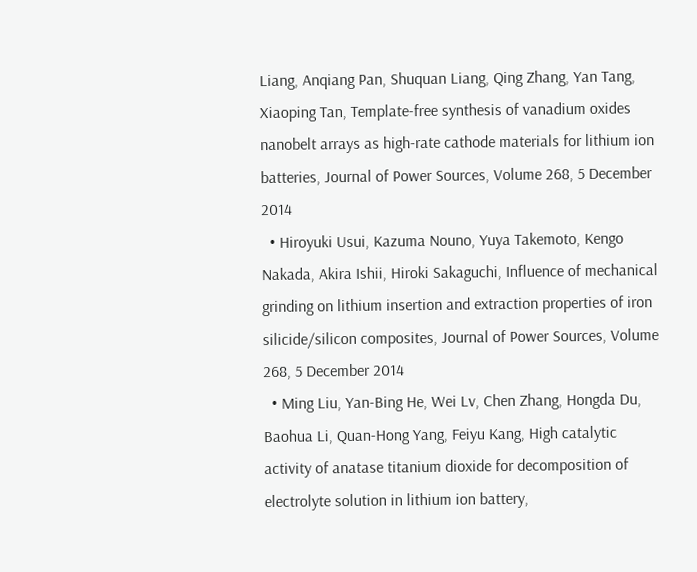Liang, Anqiang Pan, Shuquan Liang, Qing Zhang, Yan Tang, Xiaoping Tan, Template-free synthesis of vanadium oxides nanobelt arrays as high-rate cathode materials for lithium ion batteries, Journal of Power Sources, Volume 268, 5 December 2014
  • Hiroyuki Usui, Kazuma Nouno, Yuya Takemoto, Kengo Nakada, Akira Ishii, Hiroki Sakaguchi, Influence of mechanical grinding on lithium insertion and extraction properties of iron silicide/silicon composites, Journal of Power Sources, Volume 268, 5 December 2014
  • Ming Liu, Yan-Bing He, Wei Lv, Chen Zhang, Hongda Du, Baohua Li, Quan-Hong Yang, Feiyu Kang, High catalytic activity of anatase titanium dioxide for decomposition of electrolyte solution in lithium ion battery,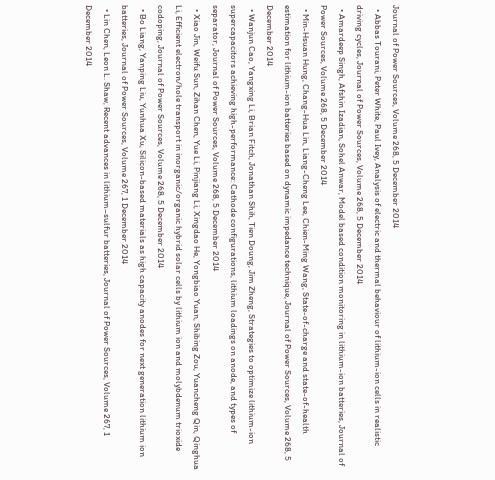Journal of Power Sources, Volume 268, 5 December 2014
  • Abbas Tourani, Peter White, Paul Ivey, Analysis of electric and thermal behaviour of lithium-ion cells in realistic driving cycles, Journal of Power Sources, Volume 268, 5 December 2014
  • Amardeep Singh, Afshin Izadian, Sohel Anwar, Model based condition monitoring in lithium-ion batteries, Journal of Power Sources, Volume 268, 5 December 2014
  • Min-Hsuan Hung, Chang-Hua Lin, Liang-Cheng Lee, Chien-Ming Wang, State-of-charge and state-of-health estimation for lithium-ion batteries based on dynamic impedance technique, Journal of Power Sources, Volume 268, 5 December 2014
  • Wanjun Cao, Yangxing Li, Brian Fitch, Jonathan Shih, Tien Doung, Jim Zheng, Strategies to optimize lithium-ion supercapacitors achieving high-performance: Cathode configurations, lithium loadings on anode, and types of separator, Journal of Power Sources, Volume 268, 5 December 2014
  • Xiao Jin, Weifu Sun, Zihan Chen, Yue Li, Pinjiang Li, Xingdao He, Yongbiao Yuan, Shibing Zou, Yuancheng Qin, Qinghua Li, Efficient electron/hole transport in inorganic/organic hybrid solar cells by lithium ion and molybdenum trioxide codoping, Journal of Power Sources, Volume 268, 5 December 2014
  • Bo Liang, Yanping Liu, Yunhua Xu, Silicon-based materials as high capacity anodes for next generation lithium ion batteries, Journal of Power Sources, Volume 267, 1 December 2014
  • Lin Chen, Leon L. Shaw, Recent advances in lithium–sulfur batteries, Journal of Power Sources, Volume 267, 1 December 2014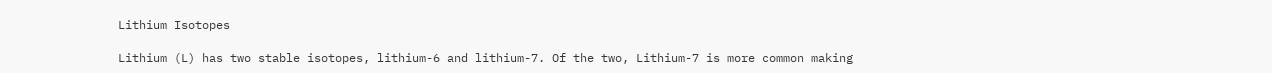Lithium Isotopes

Lithium (L) has two stable isotopes, lithium-6 and lithium-7. Of the two, Lithium-7 is more common making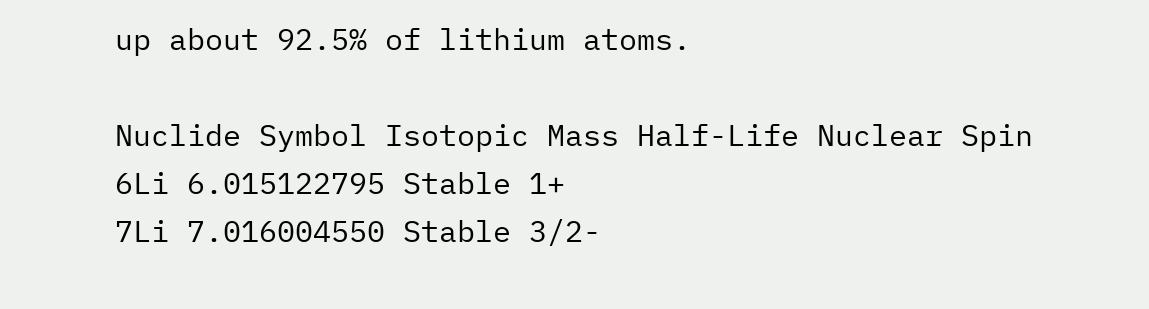up about 92.5% of lithium atoms.

Nuclide Symbol Isotopic Mass Half-Life Nuclear Spin
6Li 6.015122795 Stable 1+
7Li 7.016004550 Stable 3/2-